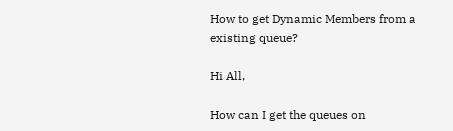How to get Dynamic Members from a existing queue?

Hi All,

How can I get the queues on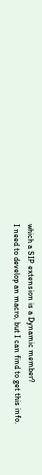which a SIP extension is a Dynamic member?
I need to develop an macro, but I can find to get this info.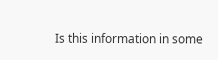Is this information in some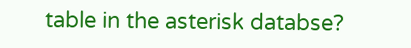table in the asterisk databse?